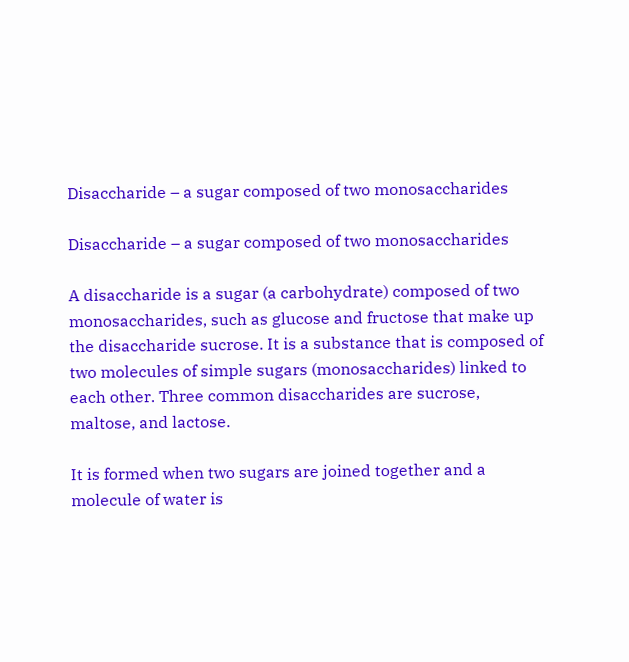Disaccharide – a sugar composed of two monosaccharides

Disaccharide – a sugar composed of two monosaccharides

A disaccharide is a sugar (a carbohydrate) composed of two monosaccharides, such as glucose and fructose that make up the disaccharide sucrose. It is a substance that is composed of two molecules of simple sugars (monosaccharides) linked to each other. Three common disaccharides are sucrose, maltose, and lactose.

It is formed when two sugars are joined together and a molecule of water is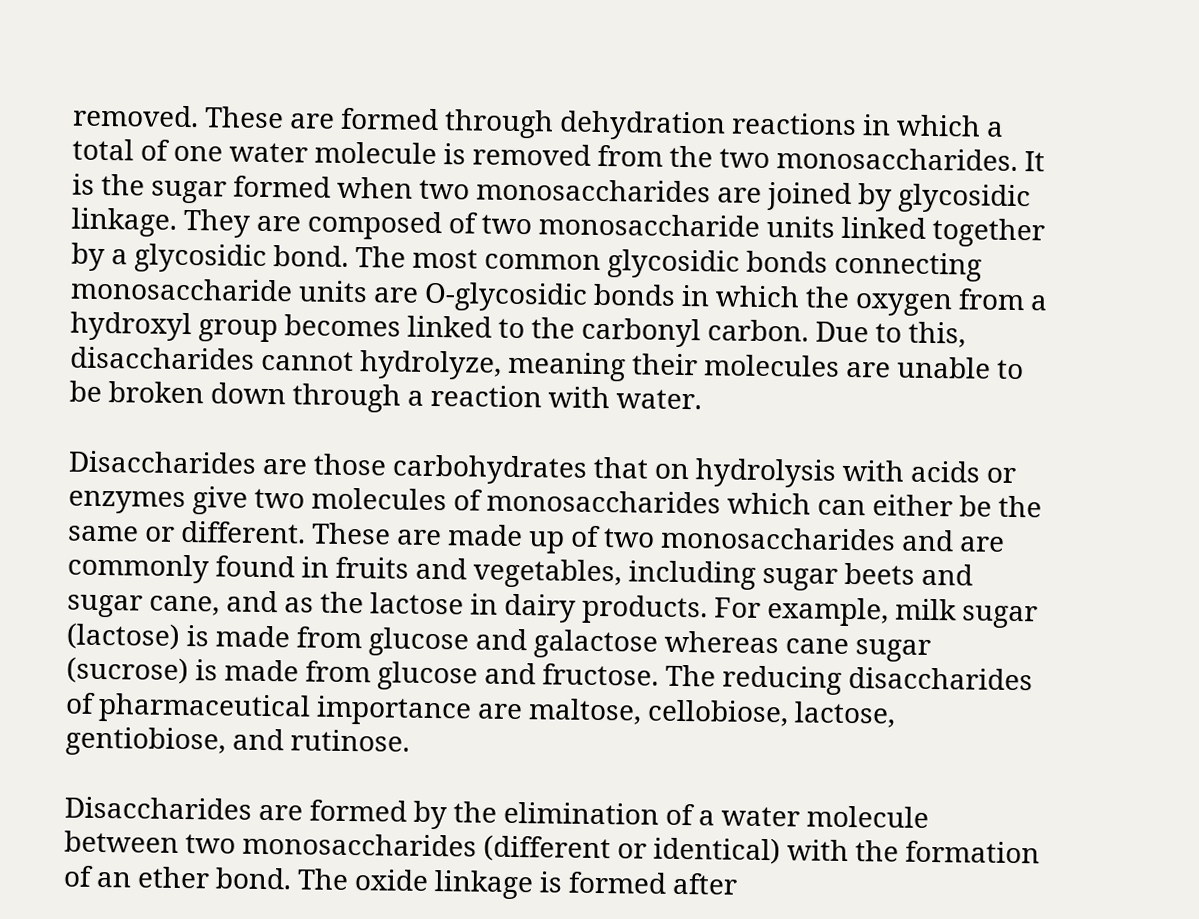removed. These are formed through dehydration reactions in which a total of one water molecule is removed from the two monosaccharides. It is the sugar formed when two monosaccharides are joined by glycosidic linkage. They are composed of two monosaccharide units linked together by a glycosidic bond. The most common glycosidic bonds connecting monosaccharide units are O-glycosidic bonds in which the oxygen from a hydroxyl group becomes linked to the carbonyl carbon. Due to this, disaccharides cannot hydrolyze, meaning their molecules are unable to be broken down through a reaction with water.

Disaccharides are those carbohydrates that on hydrolysis with acids or enzymes give two molecules of monosaccharides which can either be the same or different. These are made up of two monosaccharides and are commonly found in fruits and vegetables, including sugar beets and sugar cane, and as the lactose in dairy products. For example, milk sugar (lactose) is made from glucose and galactose whereas cane sugar (sucrose) is made from glucose and fructose. The reducing disaccharides of pharmaceutical importance are maltose, cellobiose, lactose, gentiobiose, and rutinose.

Disaccharides are formed by the elimination of a water molecule between two monosaccharides (different or identical) with the formation of an ether bond. The oxide linkage is formed after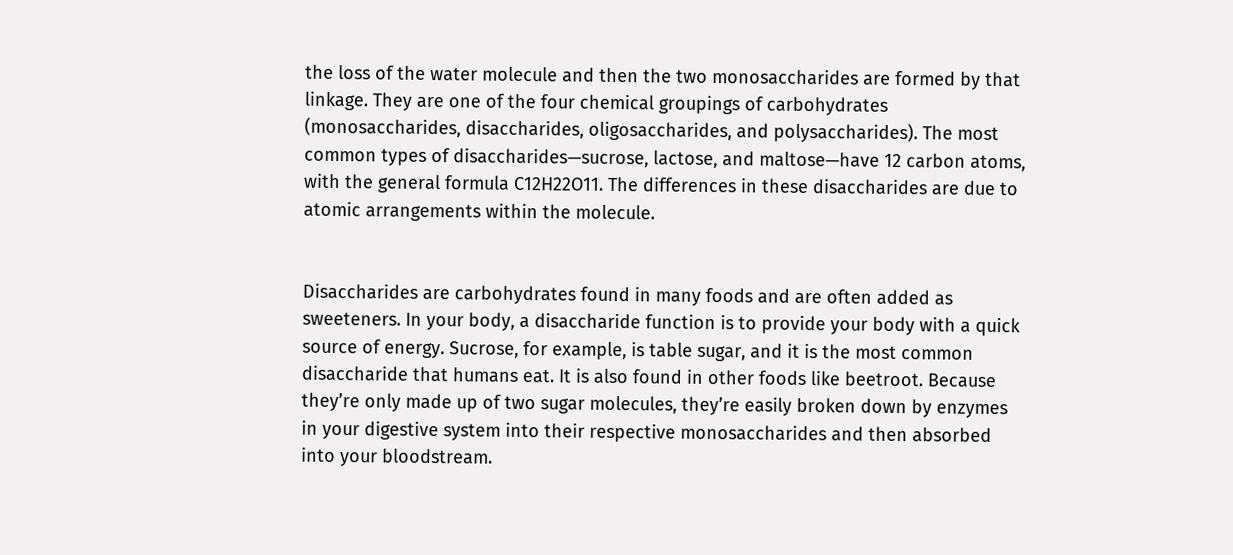the loss of the water molecule and then the two monosaccharides are formed by that linkage. They are one of the four chemical groupings of carbohydrates (monosaccharides, disaccharides, oligosaccharides, and polysaccharides). The most common types of disaccharides—sucrose, lactose, and maltose—have 12 carbon atoms, with the general formula C12H22O11. The differences in these disaccharides are due to atomic arrangements within the molecule.


Disaccharides are carbohydrates found in many foods and are often added as sweeteners. In your body, a disaccharide function is to provide your body with a quick source of energy. Sucrose, for example, is table sugar, and it is the most common disaccharide that humans eat. It is also found in other foods like beetroot. Because they’re only made up of two sugar molecules, they’re easily broken down by enzymes in your digestive system into their respective monosaccharides and then absorbed into your bloodstream.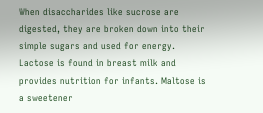When disaccharides like sucrose are digested, they are broken down into their simple sugars and used for energy. Lactose is found in breast milk and provides nutrition for infants. Maltose is a sweetener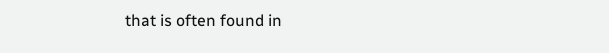that is often found in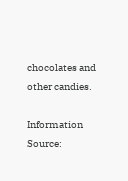chocolates and other candies.

Information Source: